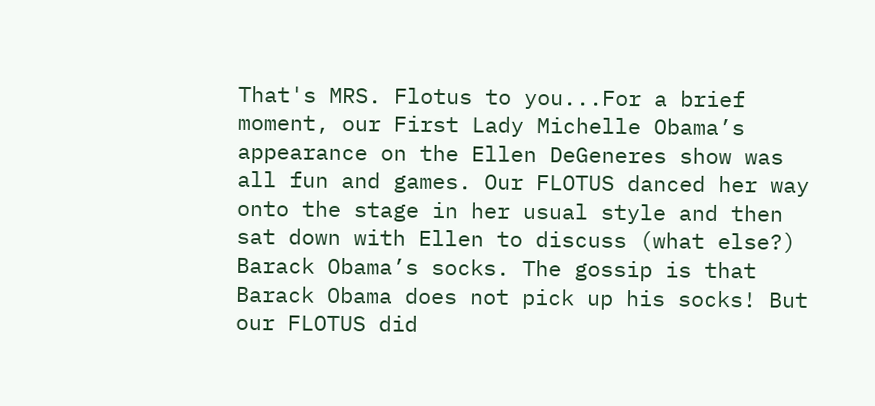That's MRS. Flotus to you...For a brief moment, our First Lady Michelle Obama’s appearance on the Ellen DeGeneres show was all fun and games. Our FLOTUS danced her way onto the stage in her usual style and then sat down with Ellen to discuss (what else?) Barack Obama’s socks. The gossip is that Barack Obama does not pick up his socks! But our FLOTUS did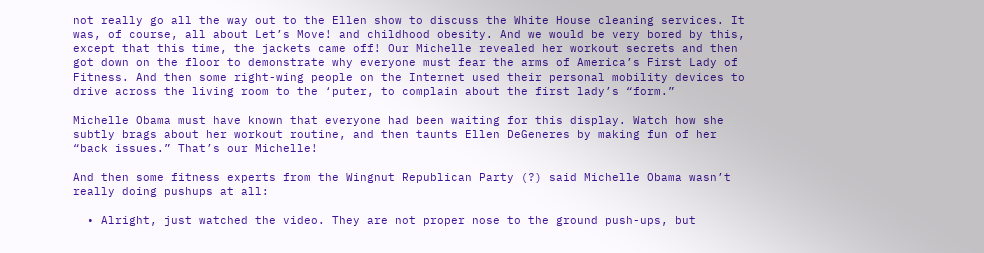not really go all the way out to the Ellen show to discuss the White House cleaning services. It was, of course, all about Let’s Move! and childhood obesity. And we would be very bored by this, except that this time, the jackets came off! Our Michelle revealed her workout secrets and then got down on the floor to demonstrate why everyone must fear the arms of America’s First Lady of Fitness. And then some right-wing people on the Internet used their personal mobility devices to drive across the living room to the ‘puter, to complain about the first lady’s “form.”

Michelle Obama must have known that everyone had been waiting for this display. Watch how she subtly brags about her workout routine, and then taunts Ellen DeGeneres by making fun of her “back issues.” That’s our Michelle!

And then some fitness experts from the Wingnut Republican Party (?) said Michelle Obama wasn’t really doing pushups at all:

  • Alright, just watched the video. They are not proper nose to the ground push-ups, but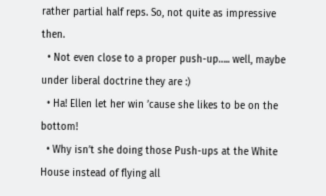rather partial half reps. So, not quite as impressive then.
  • Not even close to a proper push-up….. well, maybe under liberal doctrine they are :)
  • Ha! Ellen let her win ’cause she likes to be on the bottom!
  • Why isn’t she doing those Push-ups at the White House instead of flying all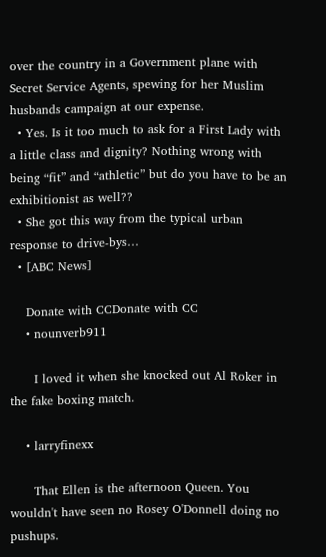over the country in a Government plane with Secret Service Agents, spewing for her Muslim husbands campaign at our expense.
  • Yes. Is it too much to ask for a First Lady with a little class and dignity? Nothing wrong with being “fit” and “athletic” but do you have to be an exhibitionist as well??
  • She got this way from the typical urban response to drive-bys…
  • [ABC News]

    Donate with CCDonate with CC
    • nounverb911

      I loved it when she knocked out Al Roker in the fake boxing match.

    • larryfinexx

      That Ellen is the afternoon Queen. You wouldn't have seen no Rosey O'Donnell doing no pushups.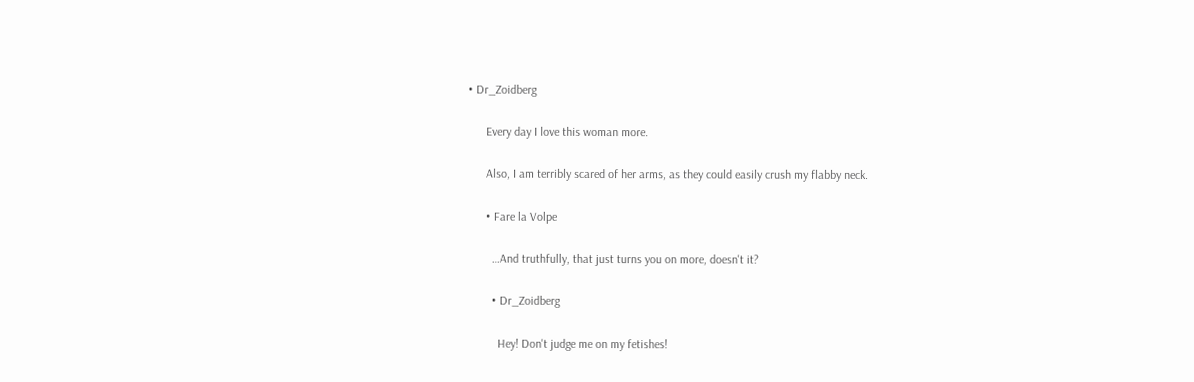• Dr_Zoidberg

      Every day I love this woman more.

      Also, I am terribly scared of her arms, as they could easily crush my flabby neck.

      • Fare la Volpe

        …And truthfully, that just turns you on more, doesn't it?

        • Dr_Zoidberg

          Hey! Don't judge me on my fetishes!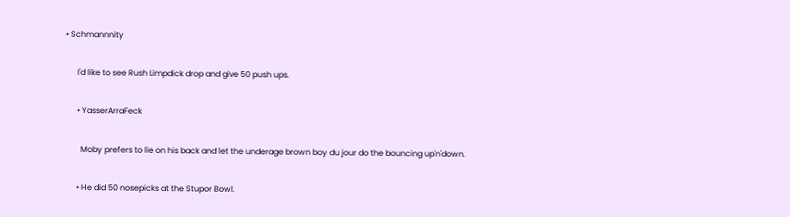• Schmannnity

      I'd like to see Rush Limpdick drop and give 50 push ups.

      • YasserArraFeck

        Moby prefers to lie on his back and let the underage brown boy du jour do the bouncing up'n'down.

      • He did 50 nosepicks at the Stupor Bowl.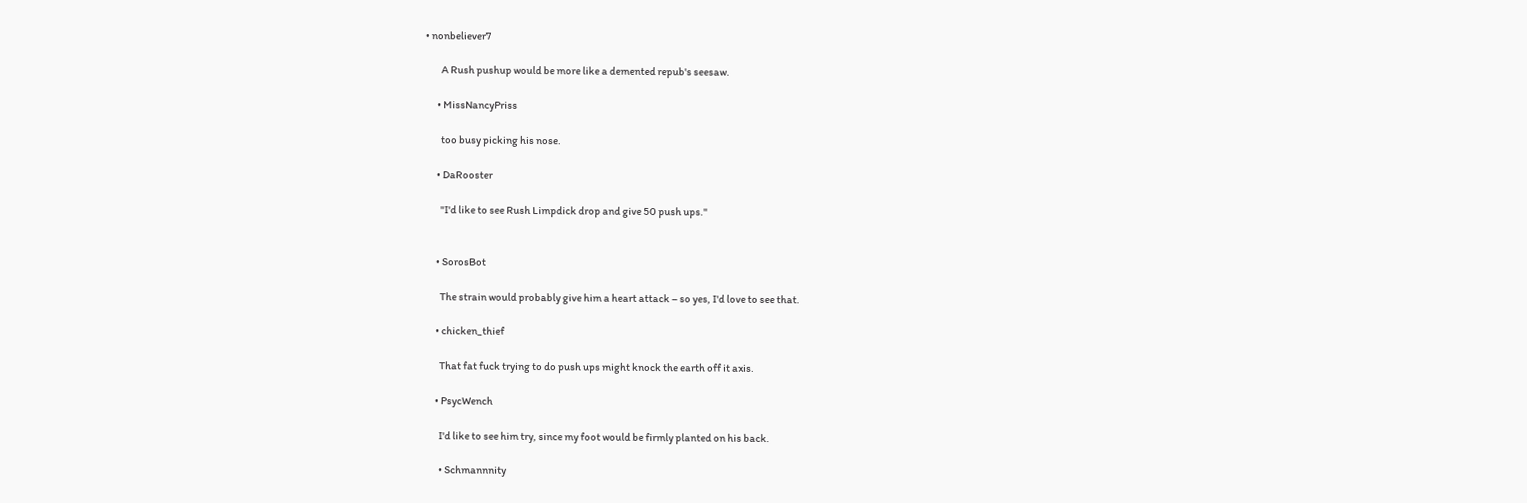• nonbeliever7

        A Rush pushup would be more like a demented repub's seesaw.

      • MissNancyPriss

        too busy picking his nose.

      • DaRooster

        "I'd like to see Rush Limpdick drop and give 50 push ups."


      • SorosBot

        The strain would probably give him a heart attack – so yes, I'd love to see that.

      • chicken_thief

        That fat fuck trying to do push ups might knock the earth off it axis.

      • PsycWench

        I'd like to see him try, since my foot would be firmly planted on his back.

        • Schmannnity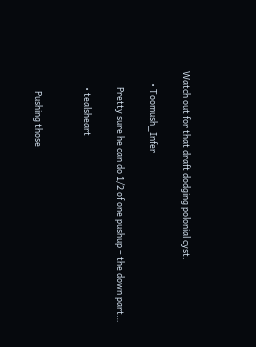Watch out for that draft dodging polonial cyst.

      • Toomush_Infer

        Pretty sure he can do 1/2 of one pushup – the down part…

        • tealsheart


          Pushing those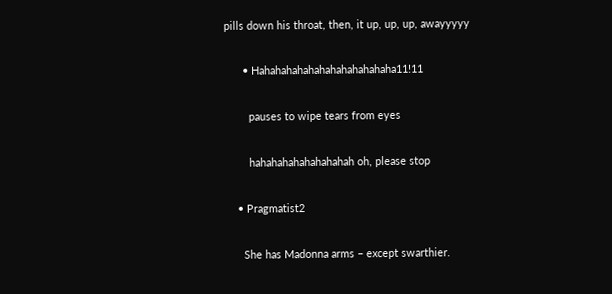pills down his throat, then, it up, up, up, awayyyyy

      • Hahahahahahahahahahahahaha11!11

        pauses to wipe tears from eyes

        hahahahahahahahahah oh, please stop

    • Pragmatist2

      She has Madonna arms – except swarthier.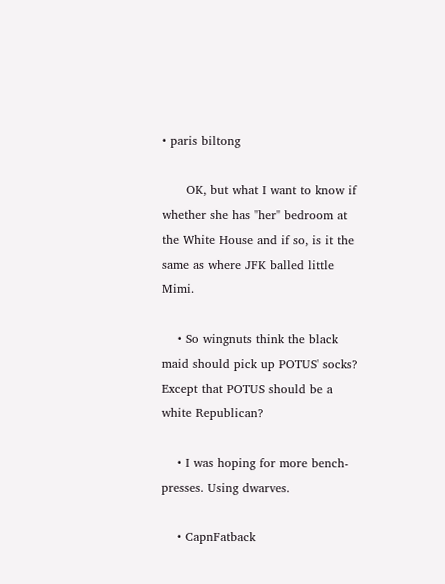• paris biltong

      OK, but what I want to know if whether she has "her" bedroom at the White House and if so, is it the same as where JFK balled little Mimi.

    • So wingnuts think the black maid should pick up POTUS' socks? Except that POTUS should be a white Republican?

    • I was hoping for more bench-presses. Using dwarves.

    • CapnFatback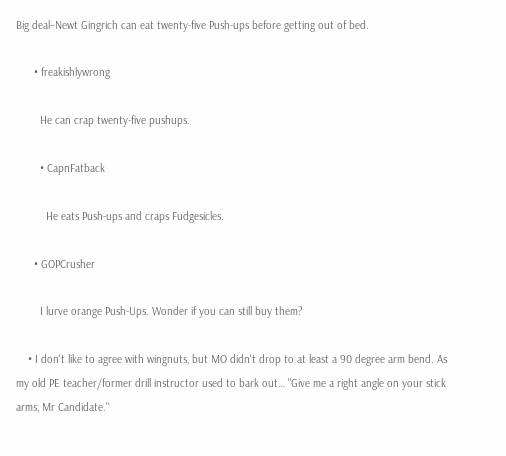Big deal–Newt Gingrich can eat twenty-five Push-ups before getting out of bed.

      • freakishlywrong

        He can crap twenty-five pushups.

        • CapnFatback

          He eats Push-ups and craps Fudgesicles.

      • GOPCrusher

        I lurve orange Push-Ups. Wonder if you can still buy them?

    • I don't like to agree with wingnuts, but MO didn't drop to at least a 90 degree arm bend. As my old PE teacher/former drill instructor used to bark out… "Give me a right angle on your stick arms, Mr Candidate."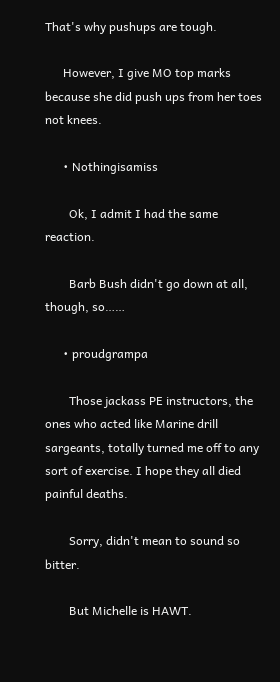That's why pushups are tough.

      However, I give MO top marks because she did push ups from her toes not knees.

      • Nothingisamiss

        Ok, I admit I had the same reaction.

        Barb Bush didn't go down at all, though, so……

      • proudgrampa

        Those jackass PE instructors, the ones who acted like Marine drill sargeants, totally turned me off to any sort of exercise. I hope they all died painful deaths.

        Sorry, didn't mean to sound so bitter.

        But Michelle is HAWT.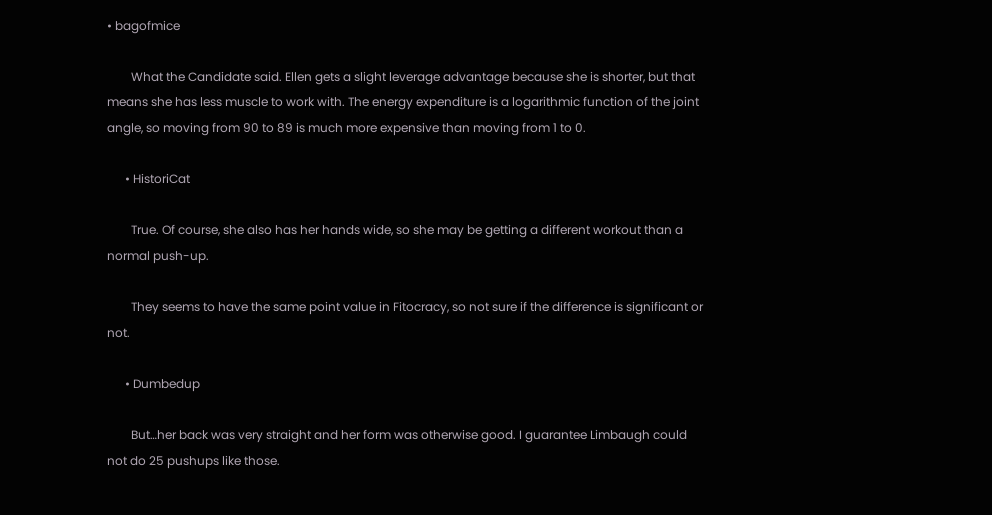• bagofmice

        What the Candidate said. Ellen gets a slight leverage advantage because she is shorter, but that means she has less muscle to work with. The energy expenditure is a logarithmic function of the joint angle, so moving from 90 to 89 is much more expensive than moving from 1 to 0.

      • HistoriCat

        True. Of course, she also has her hands wide, so she may be getting a different workout than a normal push-up.

        They seems to have the same point value in Fitocracy, so not sure if the difference is significant or not.

      • Dumbedup

        But…her back was very straight and her form was otherwise good. I guarantee Limbaugh could not do 25 pushups like those.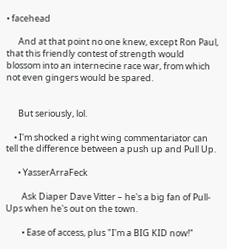• facehead

      And at that point no one knew, except Ron Paul, that this friendly contest of strength would blossom into an internecine race war, from which not even gingers would be spared.


      But seriously, lol.

    • I'm shocked a right wing commentariator can tell the difference between a push up and Pull Up.

      • YasserArraFeck

        Ask Diaper Dave Vitter – he's a big fan of Pull-Ups when he's out on the town.

        • Ease of access, plus "I'm a BIG KID now!"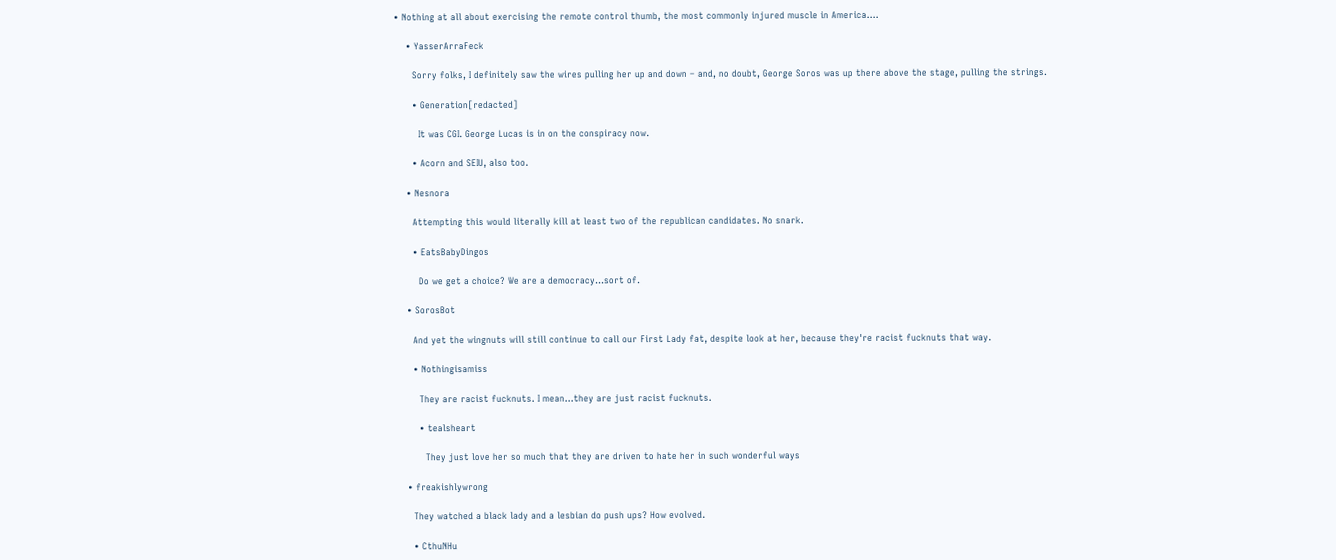• Nothing at all about exercising the remote control thumb, the most commonly injured muscle in America….

    • YasserArraFeck

      Sorry folks, I definitely saw the wires pulling her up and down – and, no doubt, George Soros was up there above the stage, pulling the strings.

      • Generation[redacted]

        It was CGI. George Lucas is in on the conspiracy now.

      • Acorn and SEIU, also too.

    • Nesnora

      Attempting this would literally kill at least two of the republican candidates. No snark.

      • EatsBabyDingos

        Do we get a choice? We are a democracy…sort of.

    • SorosBot

      And yet the wingnuts will still continue to call our First Lady fat, despite look at her, because they're racist fucknuts that way.

      • Nothingisamiss

        They are racist fucknuts. I mean…they are just racist fucknuts.

        • tealsheart

          They just love her so much that they are driven to hate her in such wonderful ways

    • freakishlywrong

      They watched a black lady and a lesbian do push ups? How evolved.

      • CthuNHu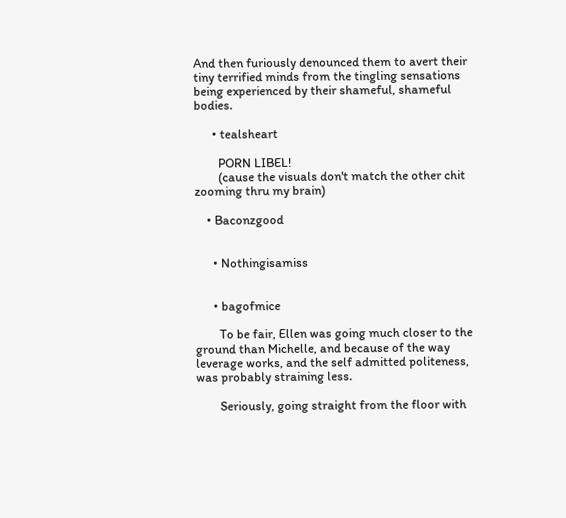And then furiously denounced them to avert their tiny terrified minds from the tingling sensations being experienced by their shameful, shameful bodies.

      • tealsheart

        PORN LIBEL!
        (cause the visuals don't match the other chit zooming thru my brain)

    • Baconzgood


      • Nothingisamiss


      • bagofmice

        To be fair, Ellen was going much closer to the ground than Michelle, and because of the way leverage works, and the self admitted politeness, was probably straining less.

        Seriously, going straight from the floor with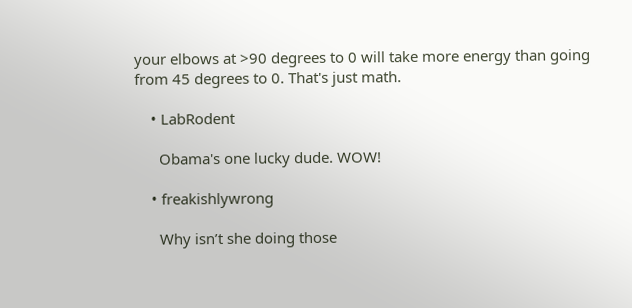your elbows at >90 degrees to 0 will take more energy than going from 45 degrees to 0. That's just math.

    • LabRodent

      Obama's one lucky dude. WOW!

    • freakishlywrong

      Why isn’t she doing those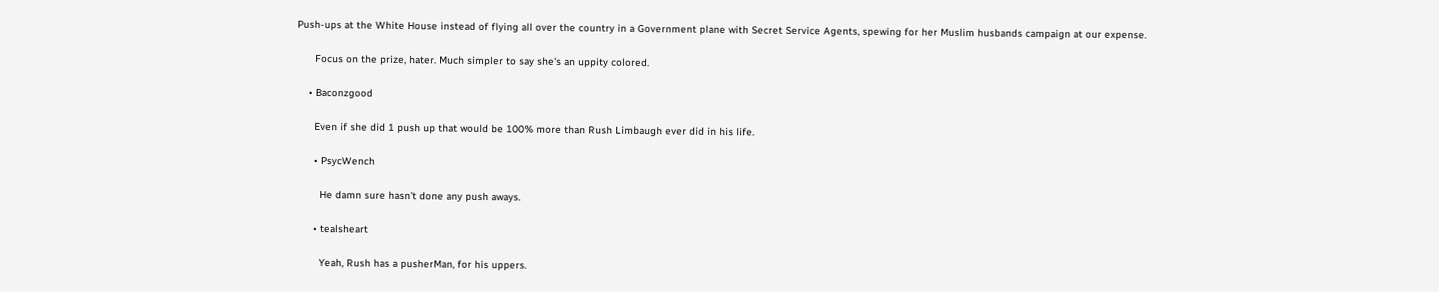Push-ups at the White House instead of flying all over the country in a Government plane with Secret Service Agents, spewing for her Muslim husbands campaign at our expense.

      Focus on the prize, hater. Much simpler to say she's an uppity colored.

    • Baconzgood

      Even if she did 1 push up that would be 100% more than Rush Limbaugh ever did in his life.

      • PsycWench

        He damn sure hasn't done any push aways.

      • tealsheart

        Yeah, Rush has a pusherMan, for his uppers.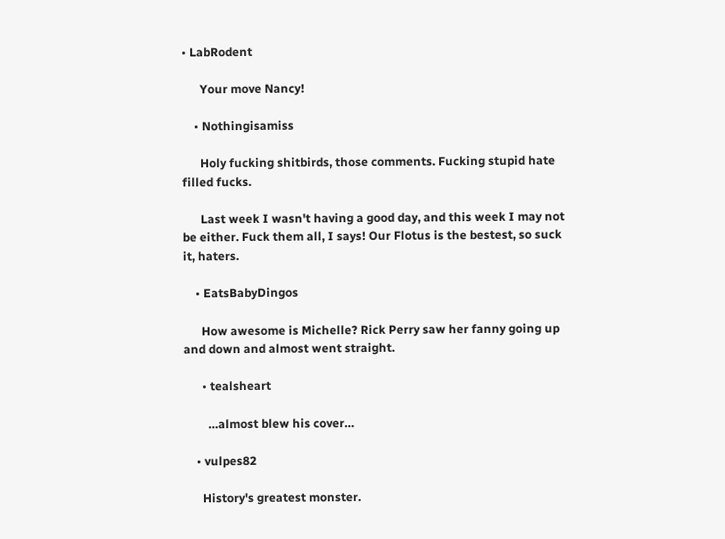• LabRodent

      Your move Nancy!

    • Nothingisamiss

      Holy fucking shitbirds, those comments. Fucking stupid hate filled fucks.

      Last week I wasn't having a good day, and this week I may not be either. Fuck them all, I says! Our Flotus is the bestest, so suck it, haters.

    • EatsBabyDingos

      How awesome is Michelle? Rick Perry saw her fanny going up and down and almost went straight.

      • tealsheart

        …almost blew his cover…

    • vulpes82

      History's greatest monster.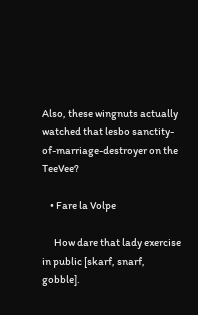Also, these wingnuts actually watched that lesbo sanctity-of-marriage-destroyer on the TeeVee?

    • Fare la Volpe

      How dare that lady exercise in public [skarf, snarf, gobble].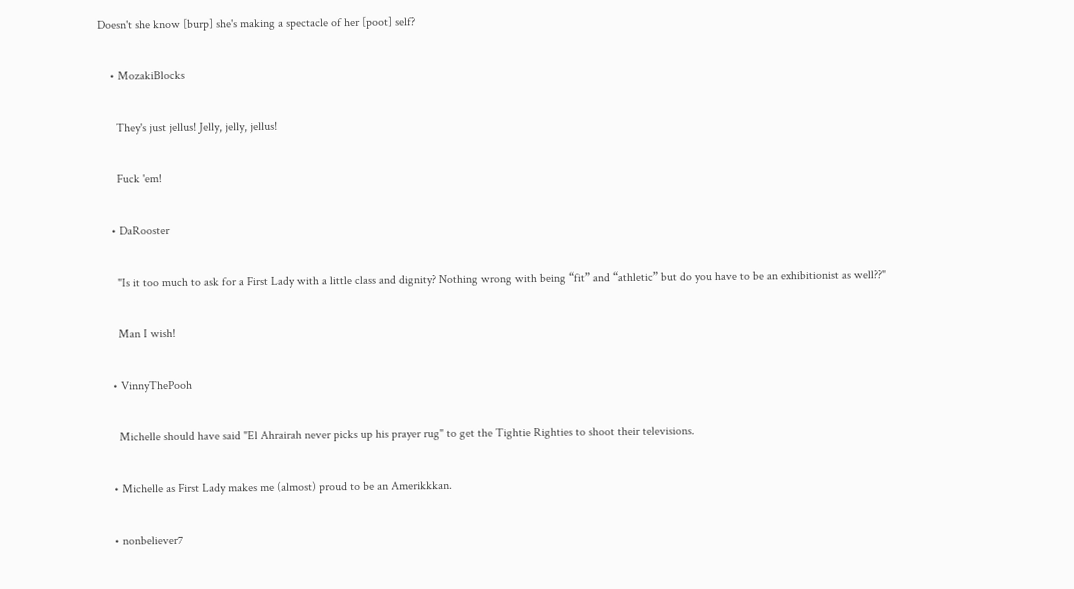Doesn't she know [burp] she's making a spectacle of her [poot] self?

    • MozakiBlocks

      They's just jellus! Jelly, jelly, jellus!

      Fuck 'em!

    • DaRooster

      "Is it too much to ask for a First Lady with a little class and dignity? Nothing wrong with being “fit” and “athletic” but do you have to be an exhibitionist as well??"

      Man I wish!

    • VinnyThePooh

      Michelle should have said "El Ahrairah never picks up his prayer rug" to get the Tightie Righties to shoot their televisions.

    • Michelle as First Lady makes me (almost) proud to be an Amerikkkan.

    • nonbeliever7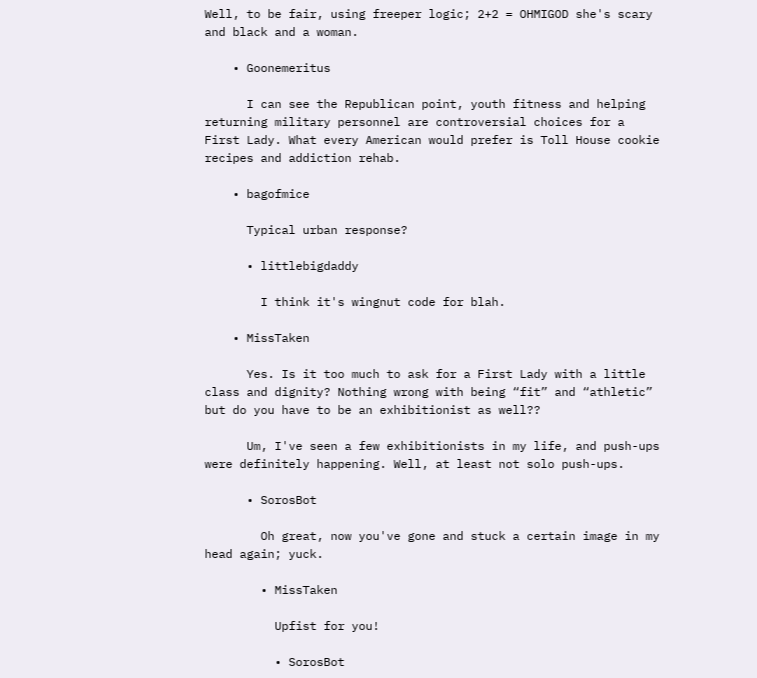Well, to be fair, using freeper logic; 2+2 = OHMIGOD she's scary and black and a woman.

    • Goonemeritus

      I can see the Republican point, youth fitness and helping returning military personnel are controversial choices for a First Lady. What every American would prefer is Toll House cookie recipes and addiction rehab.

    • bagofmice

      Typical urban response?

      • littlebigdaddy

        I think it's wingnut code for blah.

    • MissTaken

      Yes. Is it too much to ask for a First Lady with a little class and dignity? Nothing wrong with being “fit” and “athletic” but do you have to be an exhibitionist as well??

      Um, I've seen a few exhibitionists in my life, and push-ups were definitely happening. Well, at least not solo push-ups.

      • SorosBot

        Oh great, now you've gone and stuck a certain image in my head again; yuck.

        • MissTaken

          Upfist for you!

          • SorosBot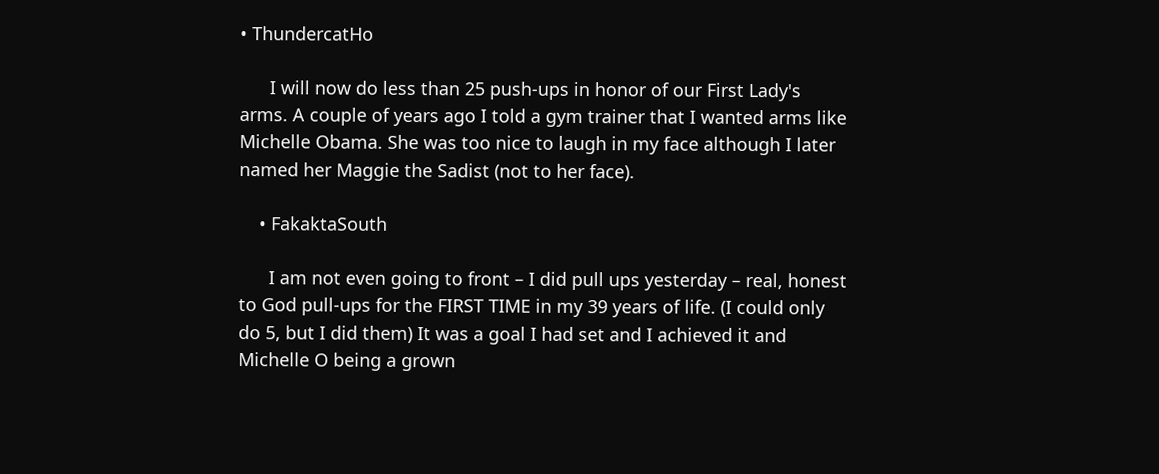• ThundercatHo

      I will now do less than 25 push-ups in honor of our First Lady's arms. A couple of years ago I told a gym trainer that I wanted arms like Michelle Obama. She was too nice to laugh in my face although I later named her Maggie the Sadist (not to her face).

    • FakaktaSouth

      I am not even going to front – I did pull ups yesterday – real, honest to God pull-ups for the FIRST TIME in my 39 years of life. (I could only do 5, but I did them) It was a goal I had set and I achieved it and Michelle O being a grown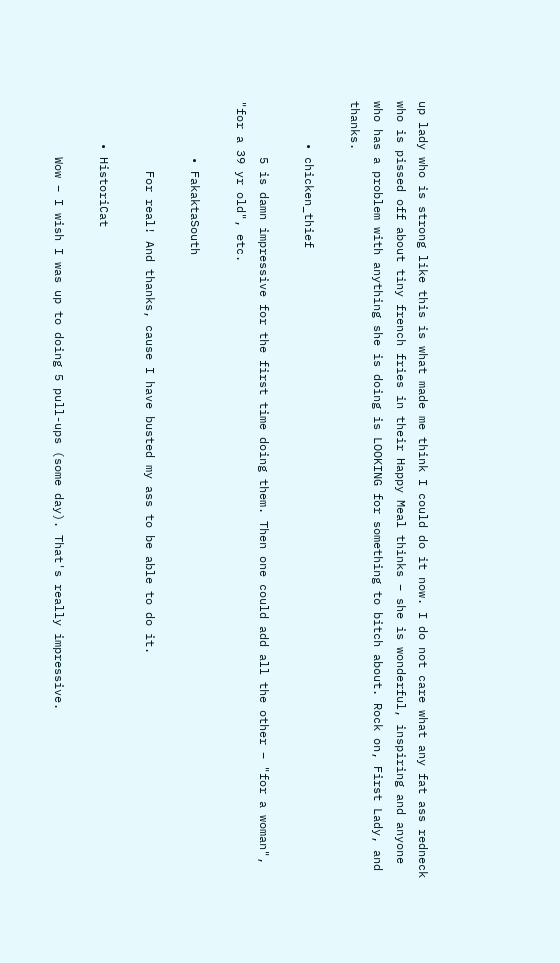up lady who is strong like this is what made me think I could do it now. I do not care what any fat ass redneck who is pissed off about tiny french fries in their Happy Meal thinks – she is wonderful, inspiring and anyone who has a problem with anything she is doing is LOOKING for something to bitch about. Rock on, First Lady, and thanks.

      • chicken_thief

        5 is damn impressive for the first time doing them. Then one could add all the other – "for a woman", "for a 39 yr old", etc.

        • FakaktaSouth

          For real! And thanks, cause I have busted my ass to be able to do it.

      • HistoriCat

        Wow – I wish I was up to doing 5 pull-ups (some day). That's really impressive.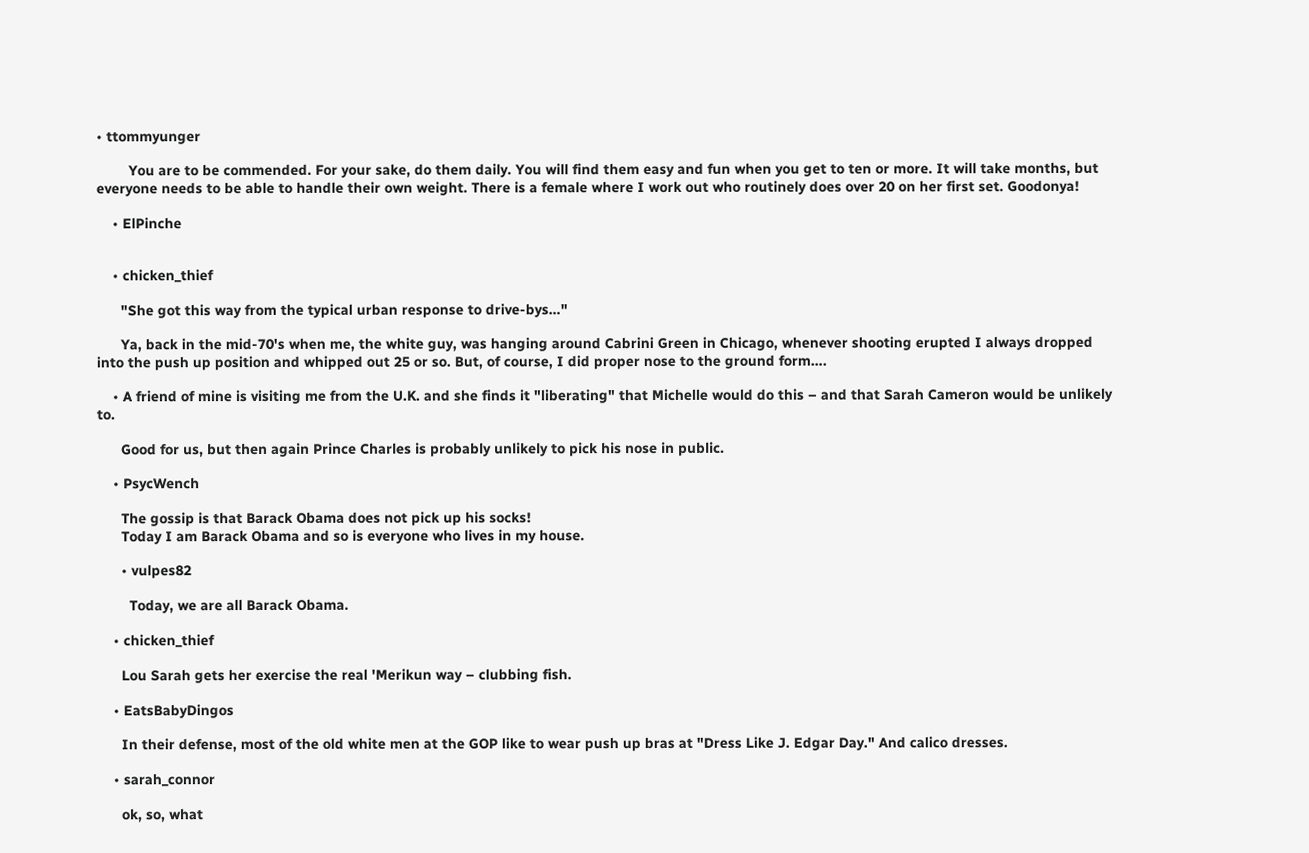• ttommyunger

        You are to be commended. For your sake, do them daily. You will find them easy and fun when you get to ten or more. It will take months, but everyone needs to be able to handle their own weight. There is a female where I work out who routinely does over 20 on her first set. Goodonya!

    • ElPinche


    • chicken_thief

      "She got this way from the typical urban response to drive-bys…"

      Ya, back in the mid-70's when me, the white guy, was hanging around Cabrini Green in Chicago, whenever shooting erupted I always dropped into the push up position and whipped out 25 or so. But, of course, I did proper nose to the ground form….

    • A friend of mine is visiting me from the U.K. and she finds it "liberating" that Michelle would do this – and that Sarah Cameron would be unlikely to.

      Good for us, but then again Prince Charles is probably unlikely to pick his nose in public.

    • PsycWench

      The gossip is that Barack Obama does not pick up his socks!
      Today I am Barack Obama and so is everyone who lives in my house.

      • vulpes82

        Today, we are all Barack Obama.

    • chicken_thief

      Lou Sarah gets her exercise the real 'Merikun way – clubbing fish.

    • EatsBabyDingos

      In their defense, most of the old white men at the GOP like to wear push up bras at "Dress Like J. Edgar Day." And calico dresses.

    • sarah_connor

      ok, so, what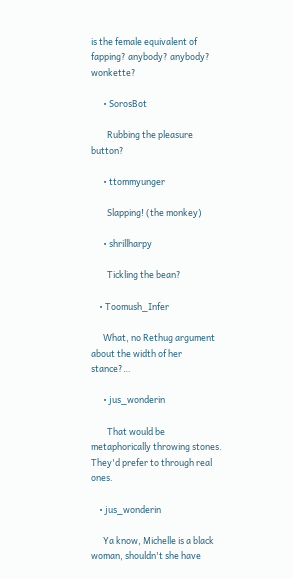is the female equivalent of fapping? anybody? anybody? wonkette?

      • SorosBot

        Rubbing the pleasure button?

      • ttommyunger

        Slapping! (the monkey)

      • shrillharpy

        Tickling the bean?

    • Toomush_Infer

      What, no Rethug argument about the width of her stance?…

      • jus_wonderin

        That would be metaphorically throwing stones. They'd prefer to through real ones.

    • jus_wonderin

      Ya know, Michelle is a black woman, shouldn't she have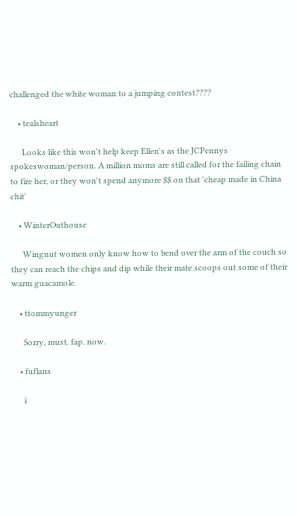challenged the white woman to a jumping contest????

    • tealsheart

      Looks like this won't help keep Ellen's as the JCPennys spokeswoman/person. A million moms are still called for the failing chain to fire her, or they won't spend anymore $$ on that 'cheap made in China chit'

    • WinterOuthouse

      Wingnut women only know how to bend over the arm of the couch so they can reach the chips and dip while their mate scoops out some of their warm guacamole.

    • ttommyunger

      Sorry, must. fap. now.

    • fuflans

      i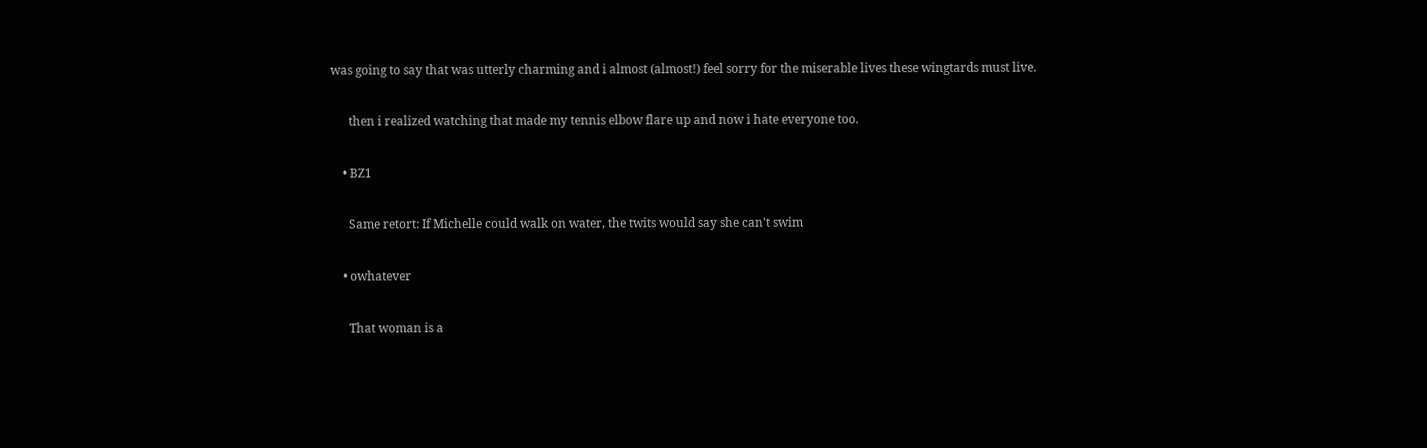was going to say that was utterly charming and i almost (almost!) feel sorry for the miserable lives these wingtards must live.

      then i realized watching that made my tennis elbow flare up and now i hate everyone too.

    • BZ1

      Same retort: If Michelle could walk on water, the twits would say she can't swim

    • owhatever

      That woman is a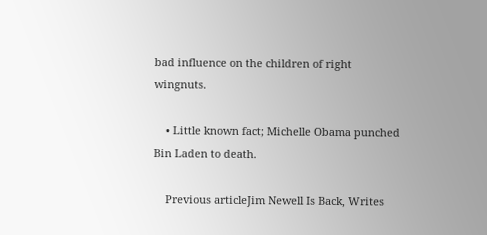bad influence on the children of right wingnuts.

    • Little known fact; Michelle Obama punched Bin Laden to death.

    Previous articleJim Newell Is Back, Writes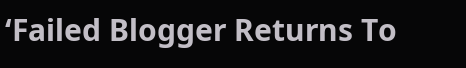‘Failed Blogger Returns To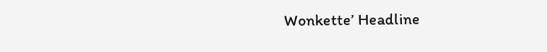Wonkette’ Headline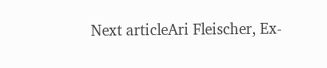Next articleAri Fleischer, Ex-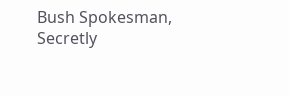Bush Spokesman, Secretly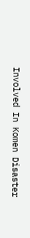Involved In Komen Disaster